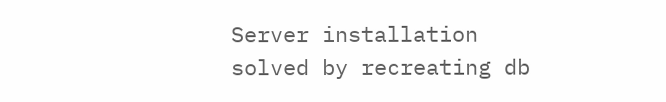Server installation solved by recreating db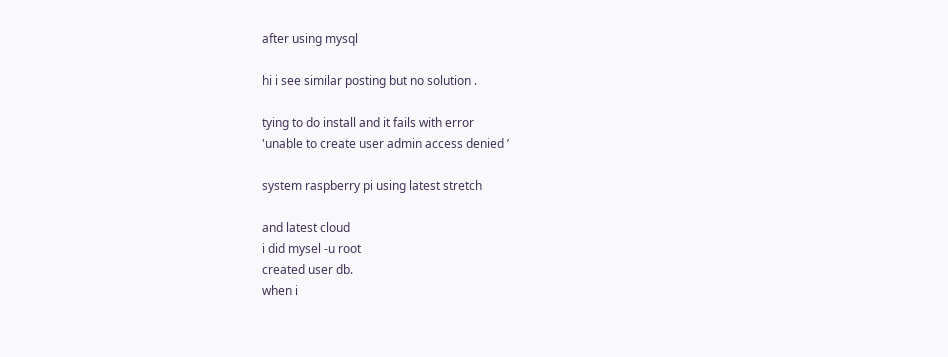after using mysql

hi i see similar posting but no solution .

tying to do install and it fails with error
'unable to create user admin access denied ’

system raspberry pi using latest stretch

and latest cloud
i did mysel -u root
created user db.
when i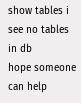show tables i see no tables in db
hope someone can help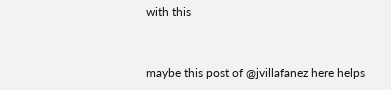with this


maybe this post of @jvillafanez here helps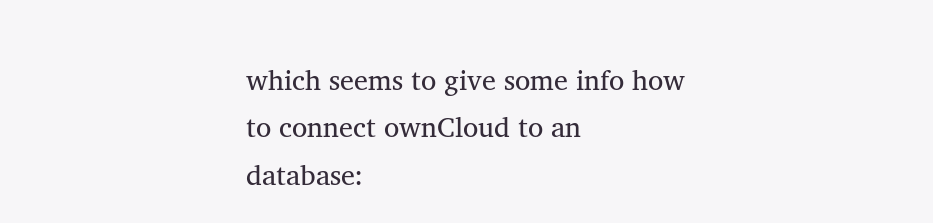which seems to give some info how to connect ownCloud to an database: